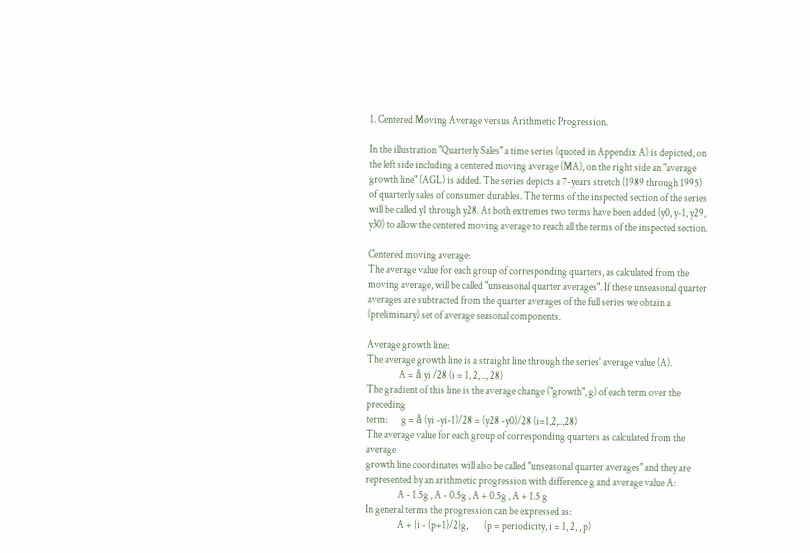1. Centered Moving Average versus Arithmetic Progression.

In the illustration "Quarterly Sales" a time series (quoted in Appendix A) is depicted, on the left side including a centered moving average (MA), on the right side an "average growth line" (AGL) is added. The series depicts a 7-years stretch (1989 through 1995) of quarterly sales of consumer durables. The terms of the inspected section of the series will be called y1 through y28. At both extremes two terms have been added (y0, y-1, y29, y30) to allow the centered moving average to reach all the terms of the inspected section.

Centered moving average:
The average value for each group of corresponding quarters, as calculated from the moving average, will be called "unseasonal quarter averages". If these unseasonal quarter averages are subtracted from the quarter averages of the full series we obtain a (preliminary) set of average seasonal components.

Average growth line:
The average growth line is a straight line through the series' average value (A).
                A = å yi /28 (i = 1, 2, .., 28)
The gradient of this line is the average change ("growth", g) of each term over the preceding
term:       g = å (yi -yi-1)/28 = (y28 -y0)/28 (i=1,2,..,28)
The average value for each group of corresponding quarters as calculated from the average
growth line coordinates will also be called "unseasonal quarter averages" and they are
represented by an arithmetic progression with difference g and average value A:
                A - 1.5g , A - 0.5g , A + 0.5g , A + 1.5 g
In general terms the progression can be expressed as:
                A + {i - (p+1)/2}g,        (p = periodicity, i = 1, 2, , p)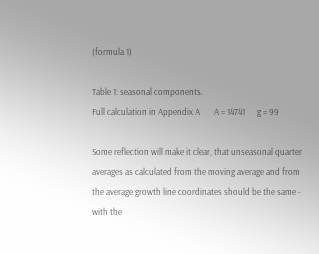(formula 1)

Table 1: seasonal components.
Full calculation in Appendix A       A = 14741      g = 99

Some reflection will make it clear, that unseasonal quarter averages as calculated from the moving average and from the average growth line coordinates should be the same - with the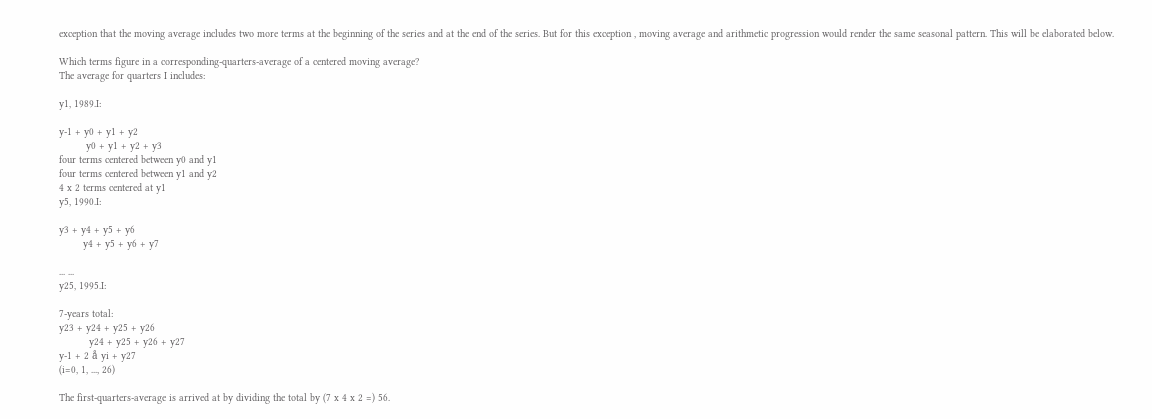exception that the moving average includes two more terms at the beginning of the series and at the end of the series. But for this exception , moving average and arithmetic progression would render the same seasonal pattern. This will be elaborated below.

Which terms figure in a corresponding-quarters-average of a centered moving average?
The average for quarters I includes:

y1, 1989.I:

y-1 + y0 + y1 + y2
         y0 + y1 + y2 + y3
four terms centered between y0 and y1
four terms centered between y1 and y2
4 x 2 terms centered at y1
y5, 1990.I:

y3 + y4 + y5 + y6
        y4 + y5 + y6 + y7

... ...
y25, 1995.I:

7-years total:
y23 + y24 + y25 + y26
          y24 + y25 + y26 + y27
y-1 + 2 å yi + y27
(i=0, 1, ..., 26)

The first-quarters-average is arrived at by dividing the total by (7 x 4 x 2 =) 56.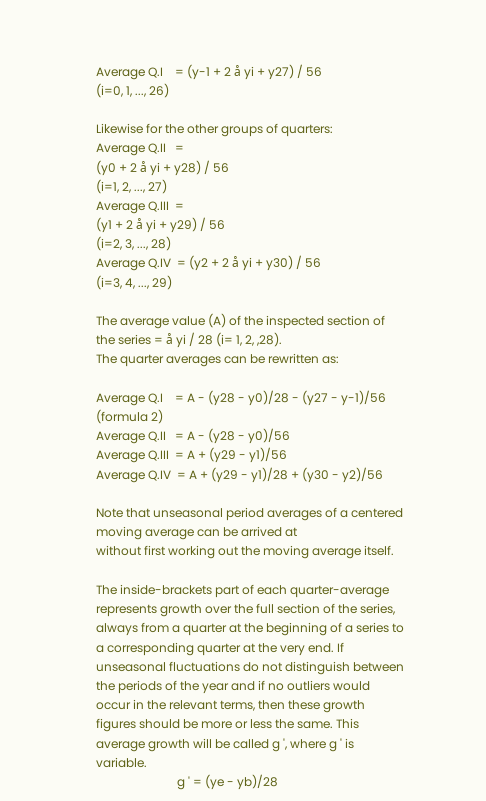Average Q.I    = (y-1 + 2 å yi + y27) / 56
(i=0, 1, ..., 26)

Likewise for the other groups of quarters:
Average Q.II   =
(y0 + 2 å yi + y28) / 56
(i=1, 2, ..., 27)
Average Q.III  =
(y1 + 2 å yi + y29) / 56
(i=2, 3, ..., 28)
Average Q.IV  = (y2 + 2 å yi + y30) / 56
(i=3, 4, ..., 29)

The average value (A) of the inspected section of the series = å yi / 28 (i= 1, 2, ,28).
The quarter averages can be rewritten as:

Average Q.I    = A - (y28 - y0)/28 - (y27 - y-1)/56 (formula 2)
Average Q.II   = A - (y28 - y0)/56
Average Q.III  = A + (y29 - y1)/56
Average Q.IV  = A + (y29 - y1)/28 + (y30 - y2)/56

Note that unseasonal period averages of a centered moving average can be arrived at
without first working out the moving average itself.

The inside-brackets part of each quarter-average represents growth over the full section of the series, always from a quarter at the beginning of a series to a corresponding quarter at the very end. If unseasonal fluctuations do not distinguish between the periods of the year and if no outliers would occur in the relevant terms, then these growth figures should be more or less the same. This average growth will be called g ', where g ' is variable.
                           g ' = (ye - yb)/28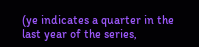(ye indicates a quarter in the last year of the series,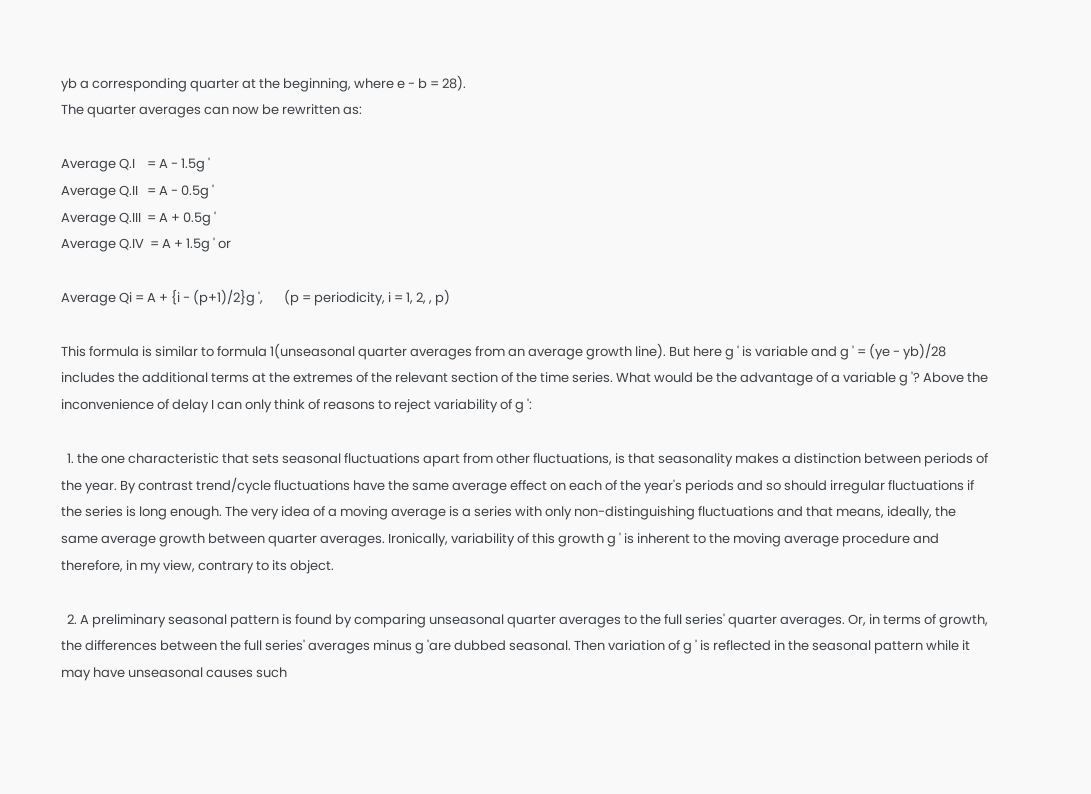yb a corresponding quarter at the beginning, where e - b = 28).
The quarter averages can now be rewritten as:

Average Q.I    = A - 1.5g '
Average Q.II   = A - 0.5g '
Average Q.III  = A + 0.5g '
Average Q.IV  = A + 1.5g ' or

Average Qi = A + {i - (p+1)/2}g ',       (p = periodicity, i = 1, 2, , p)

This formula is similar to formula 1(unseasonal quarter averages from an average growth line). But here g ' is variable and g ' = (ye - yb)/28 includes the additional terms at the extremes of the relevant section of the time series. What would be the advantage of a variable g '? Above the inconvenience of delay I can only think of reasons to reject variability of g ':

  1. the one characteristic that sets seasonal fluctuations apart from other fluctuations, is that seasonality makes a distinction between periods of the year. By contrast trend/cycle fluctuations have the same average effect on each of the year's periods and so should irregular fluctuations if the series is long enough. The very idea of a moving average is a series with only non-distinguishing fluctuations and that means, ideally, the same average growth between quarter averages. Ironically, variability of this growth g ' is inherent to the moving average procedure and therefore, in my view, contrary to its object.

  2. A preliminary seasonal pattern is found by comparing unseasonal quarter averages to the full series' quarter averages. Or, in terms of growth, the differences between the full series' averages minus g 'are dubbed seasonal. Then variation of g ' is reflected in the seasonal pattern while it may have unseasonal causes such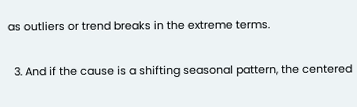as outliers or trend breaks in the extreme terms.

  3. And if the cause is a shifting seasonal pattern, the centered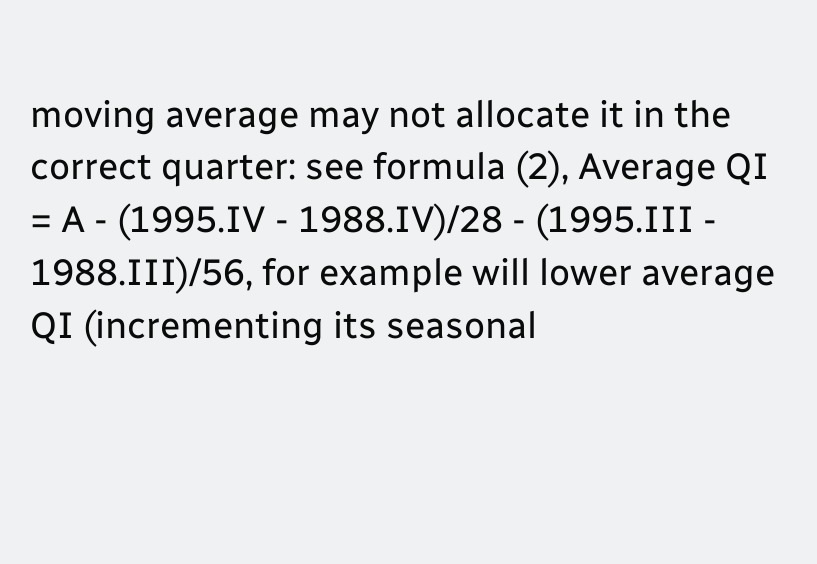moving average may not allocate it in the correct quarter: see formula (2), Average QI = A - (1995.IV - 1988.IV)/28 - (1995.III - 1988.III)/56, for example will lower average QI (incrementing its seasonal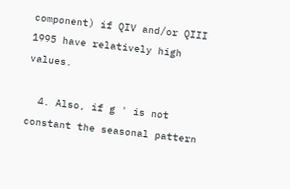component) if QIV and/or QIII 1995 have relatively high values.

  4. Also, if g ' is not constant the seasonal pattern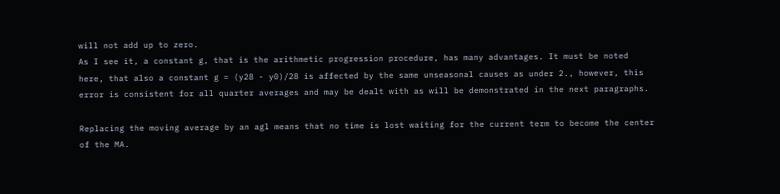will not add up to zero.
As I see it, a constant g, that is the arithmetic progression procedure, has many advantages. It must be noted here, that also a constant g = (y28 - y0)/28 is affected by the same unseasonal causes as under 2., however, this error is consistent for all quarter averages and may be dealt with as will be demonstrated in the next paragraphs.

Replacing the moving average by an agl means that no time is lost waiting for the current term to become the center of the MA.